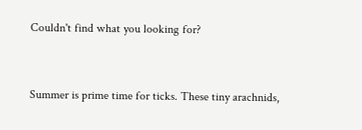Couldn't find what you looking for?


Summer is prime time for ticks. These tiny arachnids,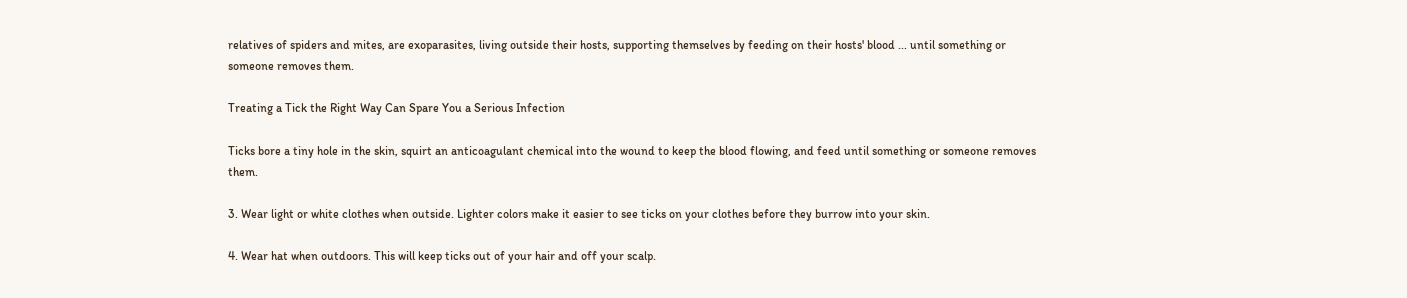relatives of spiders and mites, are exoparasites, living outside their hosts, supporting themselves by feeding on their hosts' blood ... until something or someone removes them.

Treating a Tick the Right Way Can Spare You a Serious Infection

Ticks bore a tiny hole in the skin, squirt an anticoagulant chemical into the wound to keep the blood flowing, and feed until something or someone removes them.

3. Wear light or white clothes when outside. Lighter colors make it easier to see ticks on your clothes before they burrow into your skin.

4. Wear hat when outdoors. This will keep ticks out of your hair and off your scalp.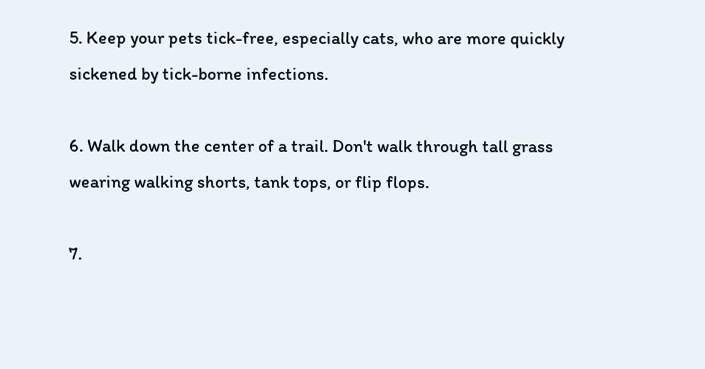5. Keep your pets tick-free, especially cats, who are more quickly sickened by tick-borne infections.

6. Walk down the center of a trail. Don't walk through tall grass wearing walking shorts, tank tops, or flip flops.

7.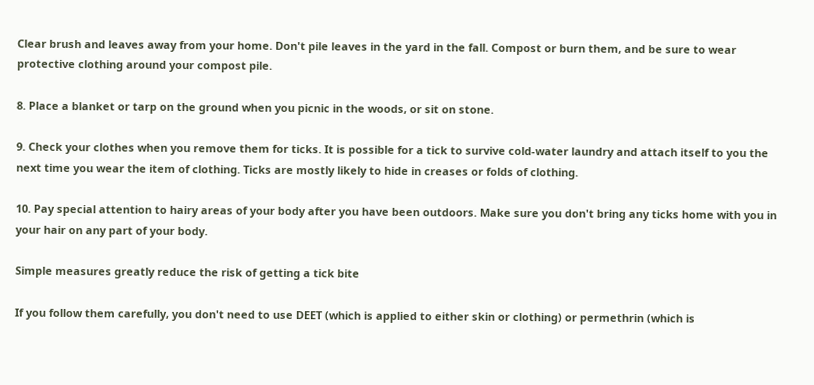Clear brush and leaves away from your home. Don't pile leaves in the yard in the fall. Compost or burn them, and be sure to wear protective clothing around your compost pile.

8. Place a blanket or tarp on the ground when you picnic in the woods, or sit on stone.

9. Check your clothes when you remove them for ticks. It is possible for a tick to survive cold-water laundry and attach itself to you the next time you wear the item of clothing. Ticks are mostly likely to hide in creases or folds of clothing.

10. Pay special attention to hairy areas of your body after you have been outdoors. Make sure you don't bring any ticks home with you in your hair on any part of your body.

Simple measures greatly reduce the risk of getting a tick bite

If you follow them carefully, you don't need to use DEET (which is applied to either skin or clothing) or permethrin (which is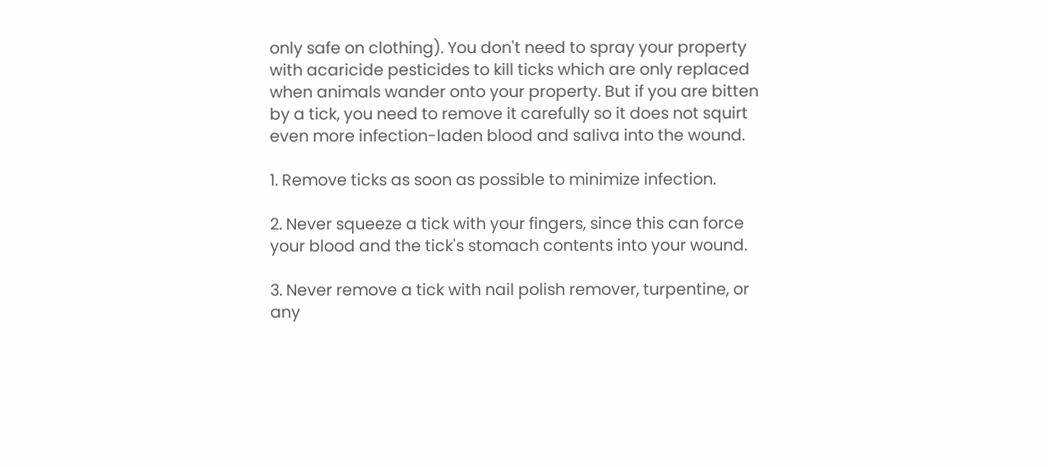only safe on clothing). You don't need to spray your property with acaricide pesticides to kill ticks which are only replaced when animals wander onto your property. But if you are bitten by a tick, you need to remove it carefully so it does not squirt even more infection-laden blood and saliva into the wound.

1. Remove ticks as soon as possible to minimize infection.

2. Never squeeze a tick with your fingers, since this can force your blood and the tick's stomach contents into your wound.

3. Never remove a tick with nail polish remover, turpentine, or any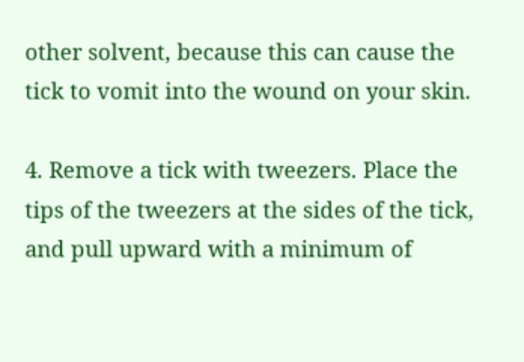other solvent, because this can cause the tick to vomit into the wound on your skin.

4. Remove a tick with tweezers. Place the tips of the tweezers at the sides of the tick, and pull upward with a minimum of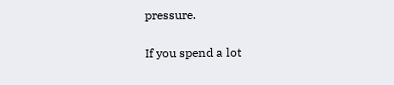pressure.

If you spend a lot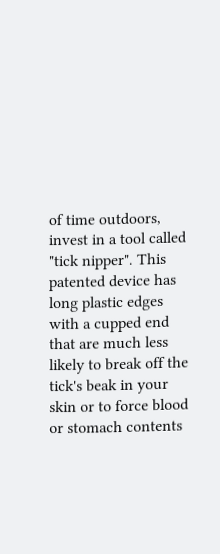of time outdoors, invest in a tool called "tick nipper". This patented device has long plastic edges with a cupped end that are much less likely to break off the tick's beak in your skin or to force blood or stomach contents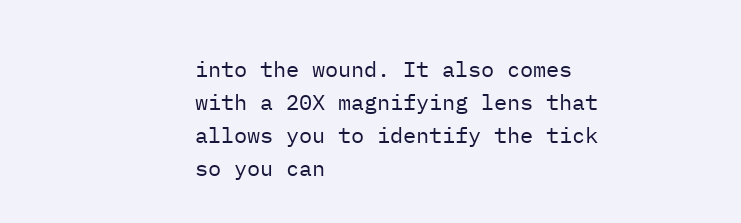into the wound. It also comes with a 20X magnifying lens that allows you to identify the tick so you can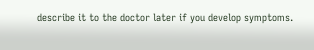describe it to the doctor later if you develop symptoms.